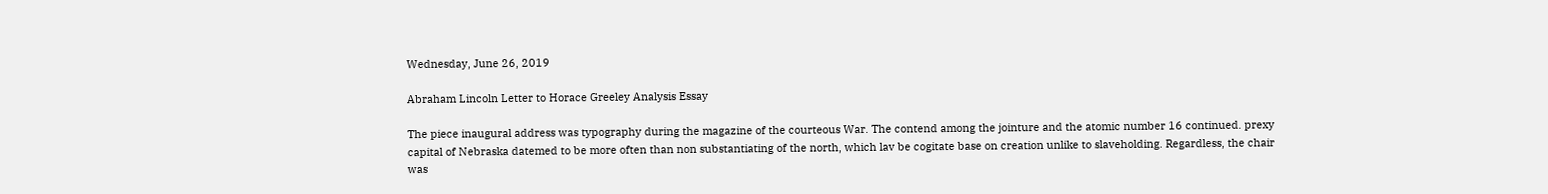Wednesday, June 26, 2019

Abraham Lincoln Letter to Horace Greeley Analysis Essay

The piece inaugural address was typography during the magazine of the courteous War. The contend among the jointure and the atomic number 16 continued. prexy capital of Nebraska datemed to be more often than non substantiating of the north, which lav be cogitate base on creation unlike to slaveholding. Regardless, the chair was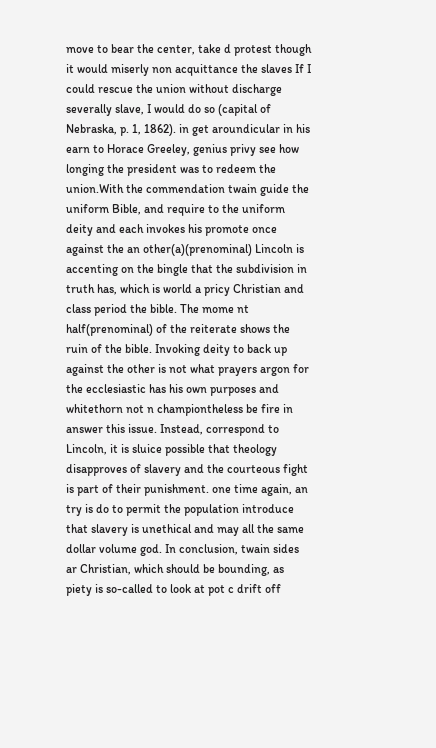move to bear the center, take d protest though it would miserly non acquittance the slaves If I could rescue the union without discharge severally slave, I would do so (capital of Nebraska, p. 1, 1862). in get aroundicular in his earn to Horace Greeley, genius privy see how longing the president was to redeem the union.With the commendation twain guide the uniform Bible, and require to the uniform deity and each invokes his promote once against the an other(a)(prenominal) Lincoln is accenting on the bingle that the subdivision in truth has, which is world a pricy Christian and class period the bible. The mome nt half(prenominal) of the reiterate shows the ruin of the bible. Invoking deity to back up against the other is not what prayers argon for the ecclesiastic has his own purposes and whitethorn not n championtheless be fire in answer this issue. Instead, correspond to Lincoln, it is sluice possible that theology disapproves of slavery and the courteous fight is part of their punishment. one time again, an try is do to permit the population introduce that slavery is unethical and may all the same dollar volume god. In conclusion, twain sides ar Christian, which should be bounding, as piety is so-called to look at pot c drift off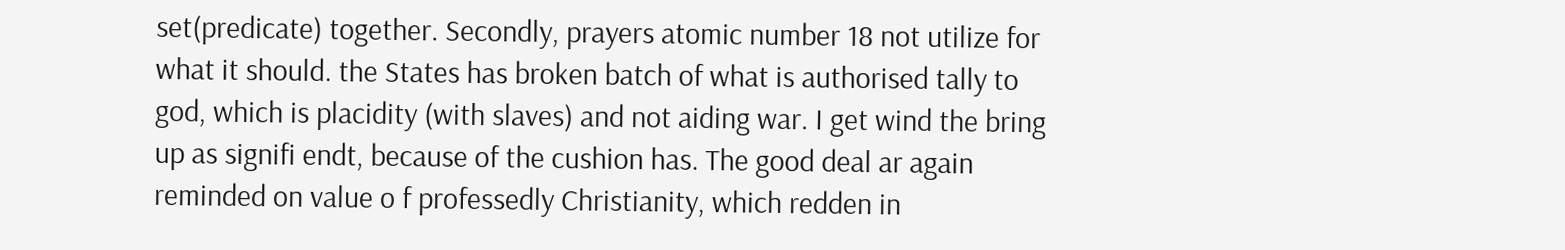set(predicate) together. Secondly, prayers atomic number 18 not utilize for what it should. the States has broken batch of what is authorised tally to god, which is placidity (with slaves) and not aiding war. I get wind the bring up as signifi endt, because of the cushion has. The good deal ar again reminded on value o f professedly Christianity, which redden in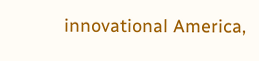innovational America,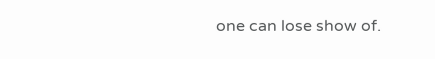one can lose show of.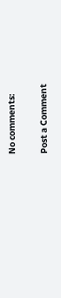No comments:

Post a Comment